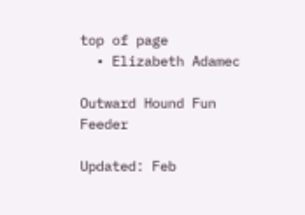top of page
  • Elizabeth Adamec

Outward Hound Fun Feeder

Updated: Feb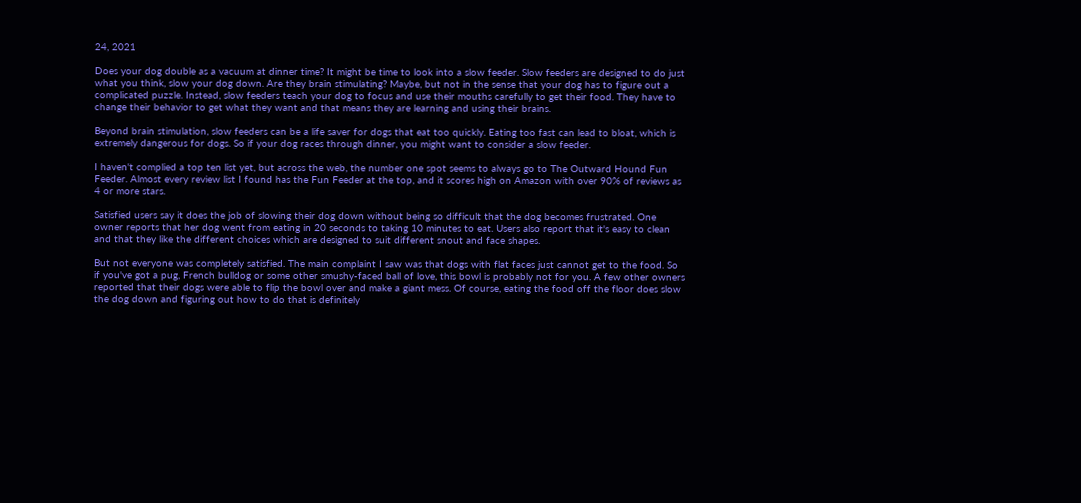24, 2021

Does your dog double as a vacuum at dinner time? It might be time to look into a slow feeder. Slow feeders are designed to do just what you think, slow your dog down. Are they brain stimulating? Maybe, but not in the sense that your dog has to figure out a complicated puzzle. Instead, slow feeders teach your dog to focus and use their mouths carefully to get their food. They have to change their behavior to get what they want and that means they are learning and using their brains.

Beyond brain stimulation, slow feeders can be a life saver for dogs that eat too quickly. Eating too fast can lead to bloat, which is extremely dangerous for dogs. So if your dog races through dinner, you might want to consider a slow feeder.

I haven't complied a top ten list yet, but across the web, the number one spot seems to always go to The Outward Hound Fun Feeder. Almost every review list I found has the Fun Feeder at the top, and it scores high on Amazon with over 90% of reviews as 4 or more stars.

Satisfied users say it does the job of slowing their dog down without being so difficult that the dog becomes frustrated. One owner reports that her dog went from eating in 20 seconds to taking 10 minutes to eat. Users also report that it's easy to clean and that they like the different choices which are designed to suit different snout and face shapes.

But not everyone was completely satisfied. The main complaint I saw was that dogs with flat faces just cannot get to the food. So if you've got a pug, French bulldog or some other smushy-faced ball of love, this bowl is probably not for you. A few other owners reported that their dogs were able to flip the bowl over and make a giant mess. Of course, eating the food off the floor does slow the dog down and figuring out how to do that is definitely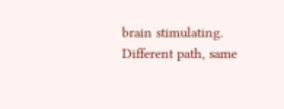brain stimulating. Different path, same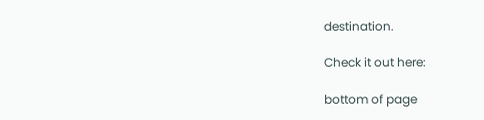destination.

Check it out here:

bottom of page